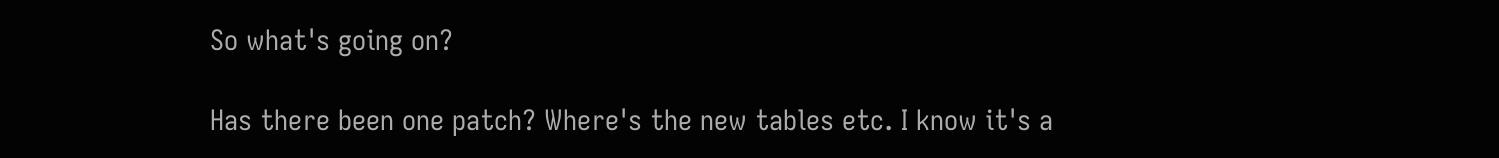So what's going on?

Has there been one patch? Where's the new tables etc. I know it's a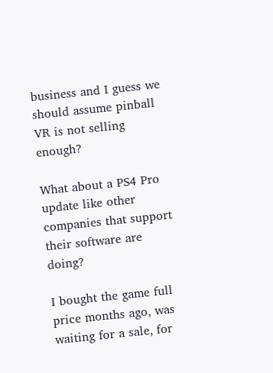business and I guess we should assume pinball VR is not selling enough?

What about a PS4 Pro update like other companies that support their software are doing?

I bought the game full price months ago, was waiting for a sale, for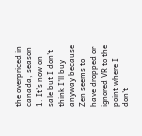the overpriced in canada, season 1. It's now on sale but I don't think I'll buy anyway because Zen seems to have dropped or ignored VR to the point where I don't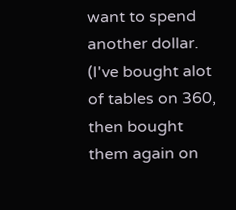want to spend another dollar. (I've bought alot of tables on 360, then bought them again on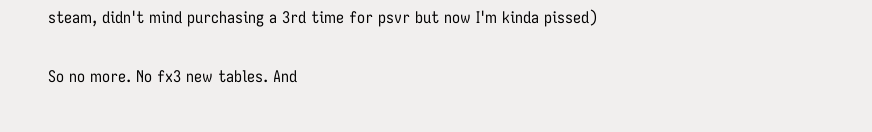steam, didn't mind purchasing a 3rd time for psvr but now I'm kinda pissed)

So no more. No fx3 new tables. And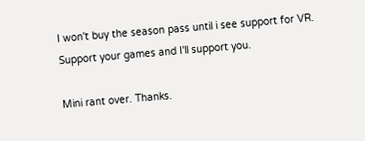I won't buy the season pass until i see support for VR. Support your games and I'll support you.

Mini rant over. Thanks.